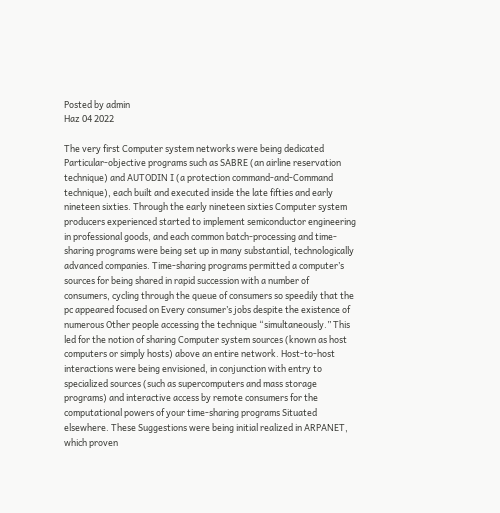Posted by admin
Haz 04 2022

The very first Computer system networks were being dedicated Particular-objective programs such as SABRE (an airline reservation technique) and AUTODIN I (a protection command-and-Command technique), each built and executed inside the late fifties and early nineteen sixties. Through the early nineteen sixties Computer system producers experienced started to implement semiconductor engineering in professional goods, and each common batch-processing and time-sharing programs were being set up in many substantial, technologically advanced companies. Time-sharing programs permitted a computer’s sources for being shared in rapid succession with a number of consumers, cycling through the queue of consumers so speedily that the pc appeared focused on Every consumer’s jobs despite the existence of numerous Other people accessing the technique “simultaneously.” This led for the notion of sharing Computer system sources (known as host computers or simply hosts) above an entire network. Host-to-host interactions were being envisioned, in conjunction with entry to specialized sources (such as supercomputers and mass storage programs) and interactive access by remote consumers for the computational powers of your time-sharing programs Situated elsewhere. These Suggestions were being initial realized in ARPANET, which proven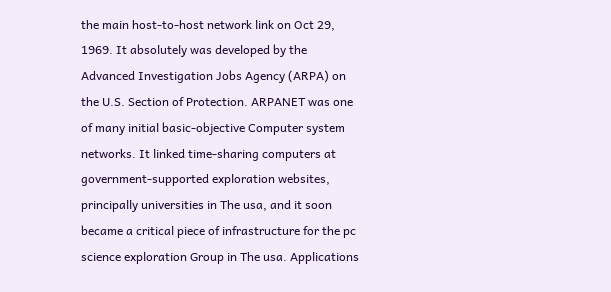the main host-to-host network link on Oct 29, 1969. It absolutely was developed by the Advanced Investigation Jobs Agency (ARPA) on the U.S. Section of Protection. ARPANET was one of many initial basic-objective Computer system networks. It linked time-sharing computers at government-supported exploration websites, principally universities in The usa, and it soon became a critical piece of infrastructure for the pc science exploration Group in The usa. Applications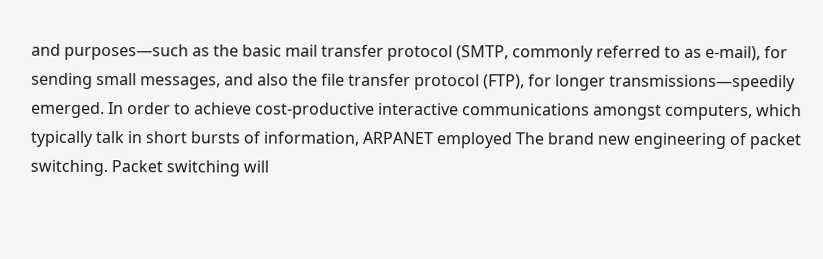and purposes—such as the basic mail transfer protocol (SMTP, commonly referred to as e-mail), for sending small messages, and also the file transfer protocol (FTP), for longer transmissions—speedily emerged. In order to achieve cost-productive interactive communications amongst computers, which typically talk in short bursts of information, ARPANET employed The brand new engineering of packet switching. Packet switching will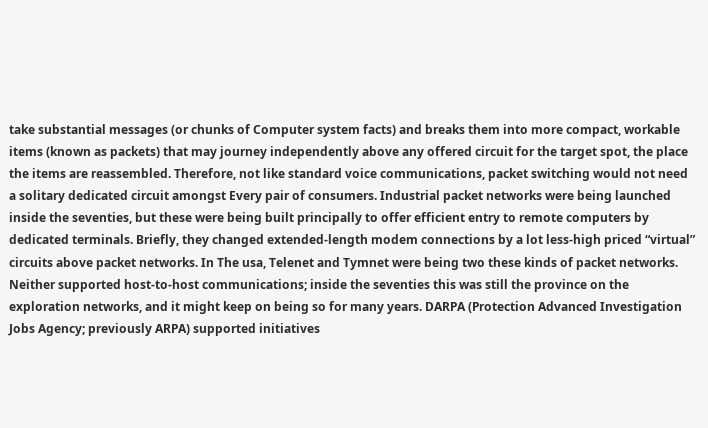take substantial messages (or chunks of Computer system facts) and breaks them into more compact, workable items (known as packets) that may journey independently above any offered circuit for the target spot, the place the items are reassembled. Therefore, not like standard voice communications, packet switching would not need a solitary dedicated circuit amongst Every pair of consumers. Industrial packet networks were being launched inside the seventies, but these were being built principally to offer efficient entry to remote computers by dedicated terminals. Briefly, they changed extended-length modem connections by a lot less-high priced “virtual” circuits above packet networks. In The usa, Telenet and Tymnet were being two these kinds of packet networks. Neither supported host-to-host communications; inside the seventies this was still the province on the exploration networks, and it might keep on being so for many years. DARPA (Protection Advanced Investigation Jobs Agency; previously ARPA) supported initiatives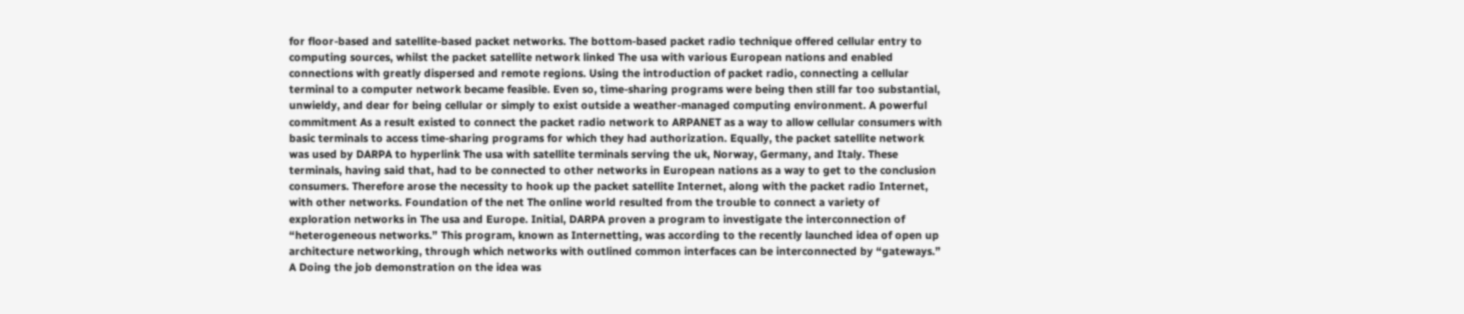for floor-based and satellite-based packet networks. The bottom-based packet radio technique offered cellular entry to computing sources, whilst the packet satellite network linked The usa with various European nations and enabled connections with greatly dispersed and remote regions. Using the introduction of packet radio, connecting a cellular terminal to a computer network became feasible. Even so, time-sharing programs were being then still far too substantial, unwieldy, and dear for being cellular or simply to exist outside a weather-managed computing environment. A powerful commitment As a result existed to connect the packet radio network to ARPANET as a way to allow cellular consumers with basic terminals to access time-sharing programs for which they had authorization. Equally, the packet satellite network was used by DARPA to hyperlink The usa with satellite terminals serving the uk, Norway, Germany, and Italy. These terminals, having said that, had to be connected to other networks in European nations as a way to get to the conclusion consumers. Therefore arose the necessity to hook up the packet satellite Internet, along with the packet radio Internet, with other networks. Foundation of the net The online world resulted from the trouble to connect a variety of exploration networks in The usa and Europe. Initial, DARPA proven a program to investigate the interconnection of “heterogeneous networks.” This program, known as Internetting, was according to the recently launched idea of open up architecture networking, through which networks with outlined common interfaces can be interconnected by “gateways.” A Doing the job demonstration on the idea was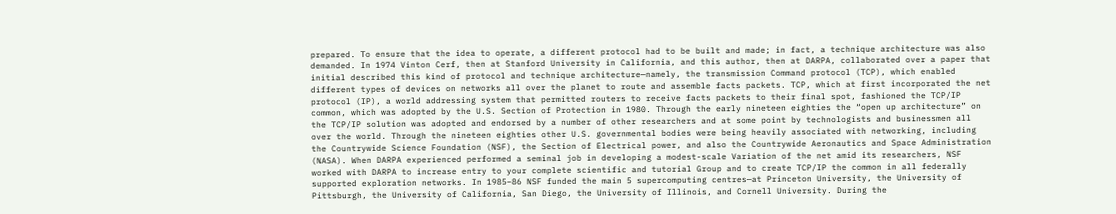prepared. To ensure that the idea to operate, a different protocol had to be built and made; in fact, a technique architecture was also demanded. In 1974 Vinton Cerf, then at Stanford University in California, and this author, then at DARPA, collaborated over a paper that initial described this kind of protocol and technique architecture—namely, the transmission Command protocol (TCP), which enabled different types of devices on networks all over the planet to route and assemble facts packets. TCP, which at first incorporated the net protocol (IP), a world addressing system that permitted routers to receive facts packets to their final spot, fashioned the TCP/IP common, which was adopted by the U.S. Section of Protection in 1980. Through the early nineteen eighties the “open up architecture” on the TCP/IP solution was adopted and endorsed by a number of other researchers and at some point by technologists and businessmen all over the world. Through the nineteen eighties other U.S. governmental bodies were being heavily associated with networking, including the Countrywide Science Foundation (NSF), the Section of Electrical power, and also the Countrywide Aeronautics and Space Administration (NASA). When DARPA experienced performed a seminal job in developing a modest-scale Variation of the net amid its researchers, NSF worked with DARPA to increase entry to your complete scientific and tutorial Group and to create TCP/IP the common in all federally supported exploration networks. In 1985–86 NSF funded the main 5 supercomputing centres—at Princeton University, the University of Pittsburgh, the University of California, San Diego, the University of Illinois, and Cornell University. During the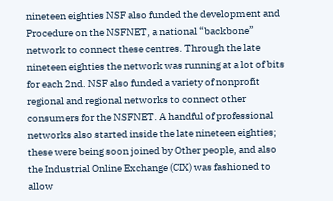nineteen eighties NSF also funded the development and Procedure on the NSFNET, a national “backbone” network to connect these centres. Through the late nineteen eighties the network was running at a lot of bits for each 2nd. NSF also funded a variety of nonprofit regional and regional networks to connect other consumers for the NSFNET. A handful of professional networks also started inside the late nineteen eighties; these were being soon joined by Other people, and also the Industrial Online Exchange (CIX) was fashioned to allow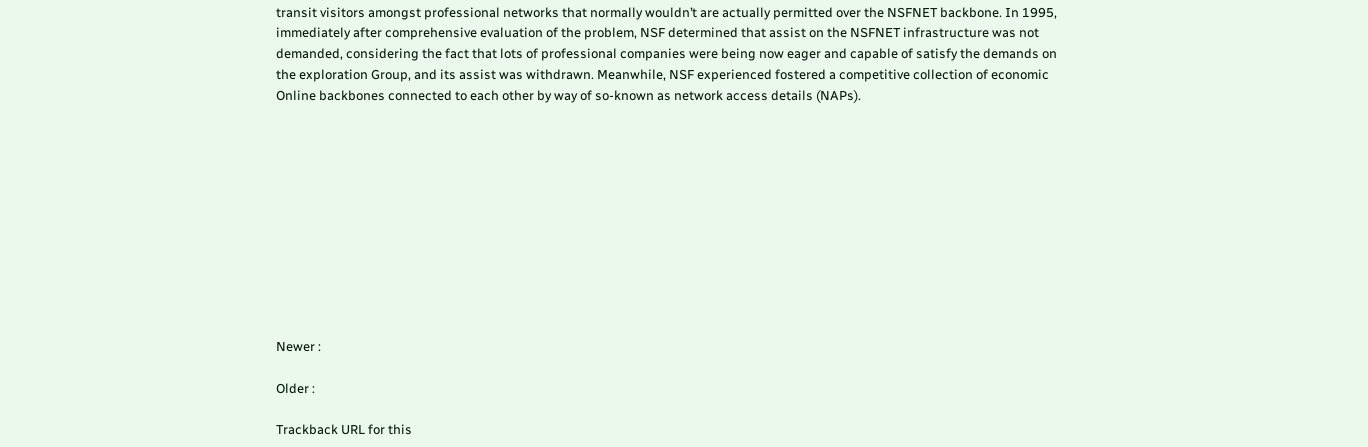transit visitors amongst professional networks that normally wouldn’t are actually permitted over the NSFNET backbone. In 1995, immediately after comprehensive evaluation of the problem, NSF determined that assist on the NSFNET infrastructure was not demanded, considering the fact that lots of professional companies were being now eager and capable of satisfy the demands on the exploration Group, and its assist was withdrawn. Meanwhile, NSF experienced fostered a competitive collection of economic Online backbones connected to each other by way of so-known as network access details (NAPs).











Newer :

Older :

Trackback URL for this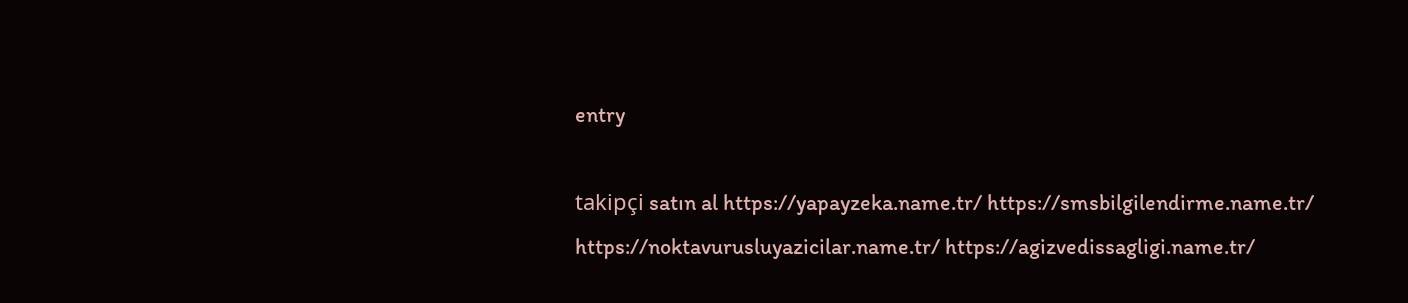entry

takipçi satın al https://yapayzeka.name.tr/ https://smsbilgilendirme.name.tr/ https://noktavurusluyazicilar.name.tr/ https://agizvedissagligi.name.tr/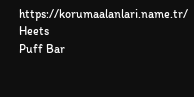https://korumaalanlari.name.tr/ Heets
Puff Bar